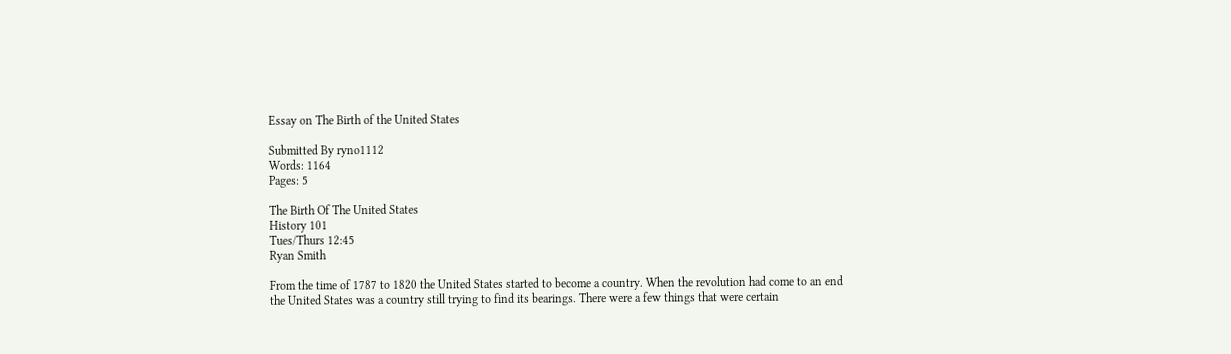Essay on The Birth of the United States

Submitted By ryno1112
Words: 1164
Pages: 5

The Birth Of The United States
History 101
Tues/Thurs 12:45
Ryan Smith

From the time of 1787 to 1820 the United States started to become a country. When the revolution had come to an end the United States was a country still trying to find its bearings. There were a few things that were certain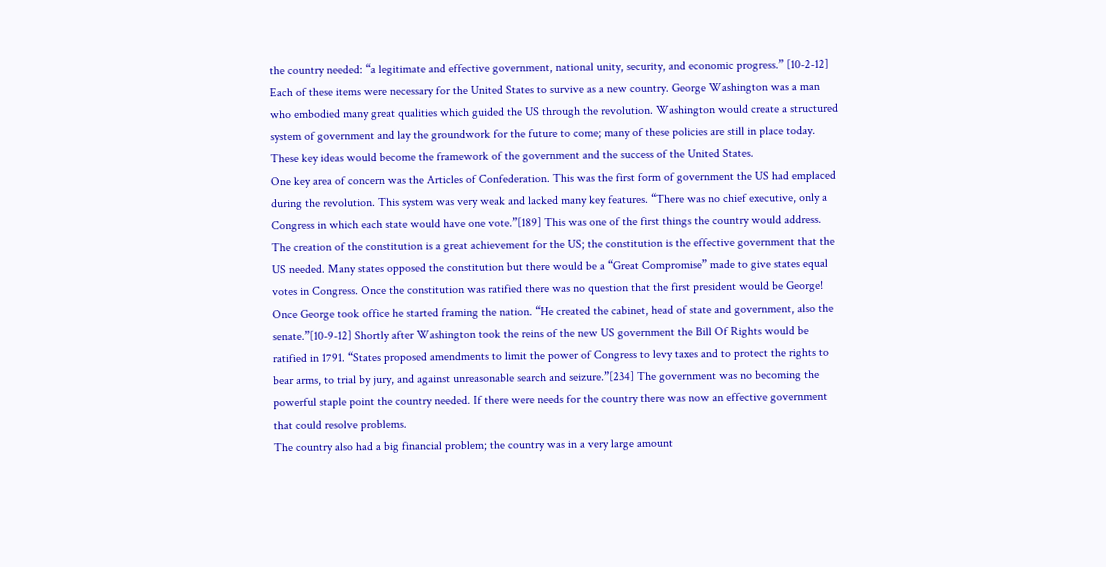the country needed: “a legitimate and effective government, national unity, security, and economic progress.” [10-2-12] Each of these items were necessary for the United States to survive as a new country. George Washington was a man who embodied many great qualities which guided the US through the revolution. Washington would create a structured system of government and lay the groundwork for the future to come; many of these policies are still in place today. These key ideas would become the framework of the government and the success of the United States.
One key area of concern was the Articles of Confederation. This was the first form of government the US had emplaced during the revolution. This system was very weak and lacked many key features. “There was no chief executive, only a Congress in which each state would have one vote.”[189] This was one of the first things the country would address. The creation of the constitution is a great achievement for the US; the constitution is the effective government that the US needed. Many states opposed the constitution but there would be a “Great Compromise” made to give states equal votes in Congress. Once the constitution was ratified there was no question that the first president would be George! Once George took office he started framing the nation. “He created the cabinet, head of state and government, also the senate.”[10-9-12] Shortly after Washington took the reins of the new US government the Bill Of Rights would be ratified in 1791. “States proposed amendments to limit the power of Congress to levy taxes and to protect the rights to bear arms, to trial by jury, and against unreasonable search and seizure.”[234] The government was no becoming the powerful staple point the country needed. If there were needs for the country there was now an effective government that could resolve problems.
The country also had a big financial problem; the country was in a very large amount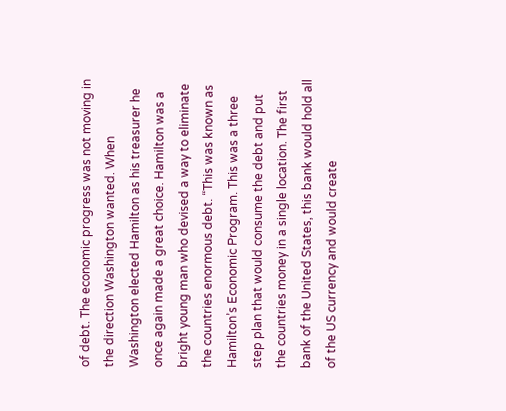of debt. The economic progress was not moving in the direction Washington wanted. When Washington elected Hamilton as his treasurer he once again made a great choice. Hamilton was a bright young man who devised a way to eliminate the countries enormous debt. “This was known as Hamilton’s Economic Program. This was a three step plan that would consume the debt and put the countries money in a single location. The first bank of the United States, this bank would hold all of the US currency and would create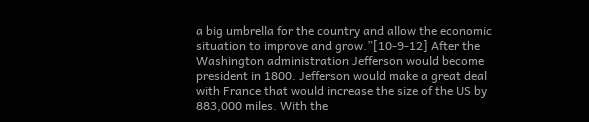a big umbrella for the country and allow the economic situation to improve and grow.”[10-9-12] After the Washington administration Jefferson would become president in 1800. Jefferson would make a great deal with France that would increase the size of the US by 883,000 miles. With the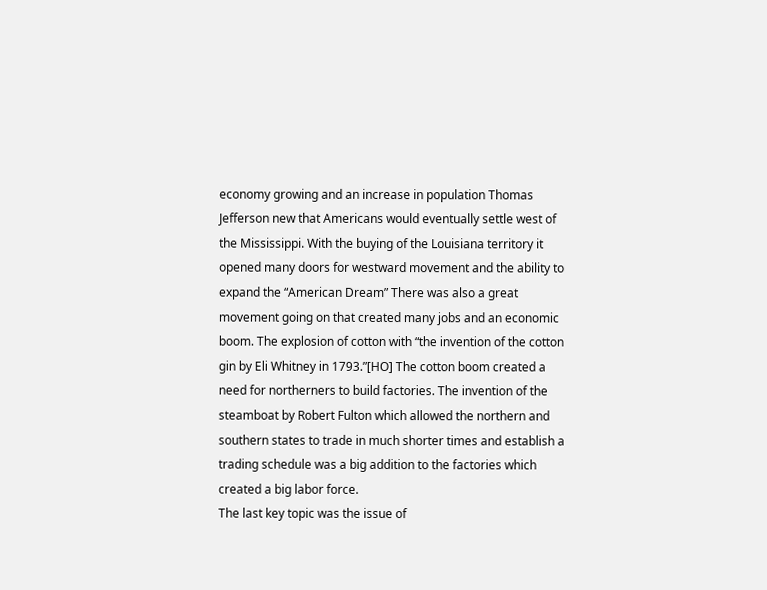economy growing and an increase in population Thomas Jefferson new that Americans would eventually settle west of the Mississippi. With the buying of the Louisiana territory it opened many doors for westward movement and the ability to expand the “American Dream” There was also a great movement going on that created many jobs and an economic boom. The explosion of cotton with “the invention of the cotton gin by Eli Whitney in 1793.”[HO] The cotton boom created a need for northerners to build factories. The invention of the steamboat by Robert Fulton which allowed the northern and southern states to trade in much shorter times and establish a trading schedule was a big addition to the factories which created a big labor force.
The last key topic was the issue of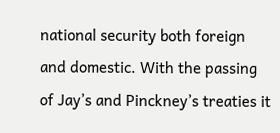national security both foreign and domestic. With the passing of Jay’s and Pinckney’s treaties it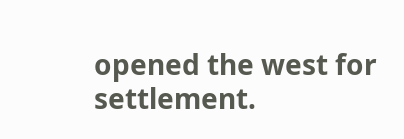opened the west for settlement.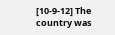[10-9-12] The country was